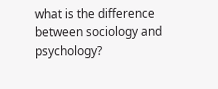what is the difference between sociology and psychology?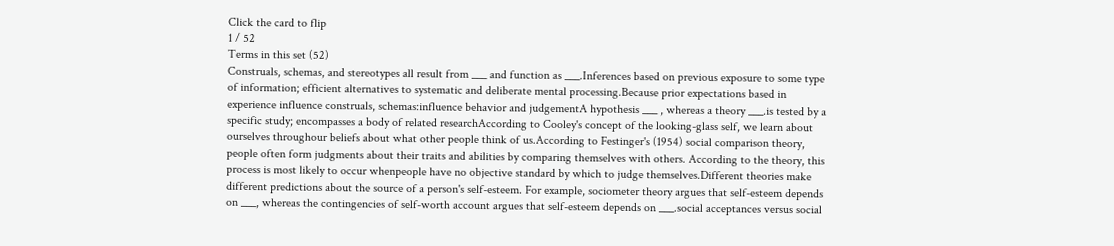Click the card to flip
1 / 52
Terms in this set (52)
Construals, schemas, and stereotypes all result from ___ and function as ___.Inferences based on previous exposure to some type of information; efficient alternatives to systematic and deliberate mental processing.Because prior expectations based in experience influence construals, schemas:influence behavior and judgementA hypothesis ___ , whereas a theory ___.is tested by a specific study; encompasses a body of related researchAccording to Cooley's concept of the looking-glass self, we learn about ourselves throughour beliefs about what other people think of us.According to Festinger's (1954) social comparison theory, people often form judgments about their traits and abilities by comparing themselves with others. According to the theory, this process is most likely to occur whenpeople have no objective standard by which to judge themselves.Different theories make different predictions about the source of a person's self-esteem. For example, sociometer theory argues that self-esteem depends on ___, whereas the contingencies of self-worth account argues that self-esteem depends on ___.social acceptances versus social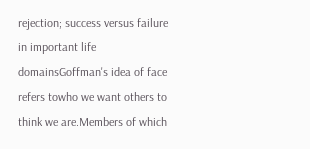rejection; success versus failure in important life domainsGoffman's idea of face refers towho we want others to think we are.Members of which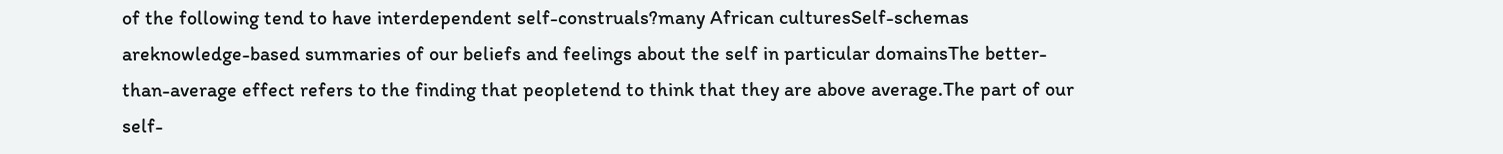of the following tend to have interdependent self-construals?many African culturesSelf-schemas areknowledge-based summaries of our beliefs and feelings about the self in particular domainsThe better-than-average effect refers to the finding that peopletend to think that they are above average.The part of our self-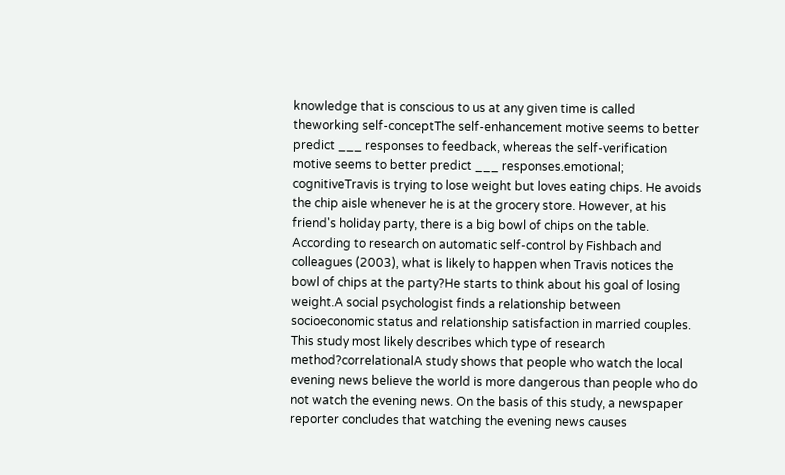knowledge that is conscious to us at any given time is called theworking self-conceptThe self-enhancement motive seems to better predict ___ responses to feedback, whereas the self-verification motive seems to better predict ___ responses.emotional; cognitiveTravis is trying to lose weight but loves eating chips. He avoids the chip aisle whenever he is at the grocery store. However, at his friend's holiday party, there is a big bowl of chips on the table. According to research on automatic self-control by Fishbach and colleagues (2003), what is likely to happen when Travis notices the bowl of chips at the party?He starts to think about his goal of losing weight.A social psychologist finds a relationship between socioeconomic status and relationship satisfaction in married couples. This study most likely describes which type of research method?correlationalA study shows that people who watch the local evening news believe the world is more dangerous than people who do not watch the evening news. On the basis of this study, a newspaper reporter concludes that watching the evening news causes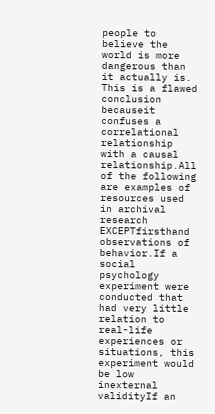people to believe the world is more dangerous than it actually is. This is a flawed conclusion becauseit confuses a correlational relationship with a causal relationship.All of the following are examples of resources used in archival research EXCEPTfirsthand observations of behavior.If a social psychology experiment were conducted that had very little relation to real-life experiences or situations, this experiment would be low inexternal validityIf an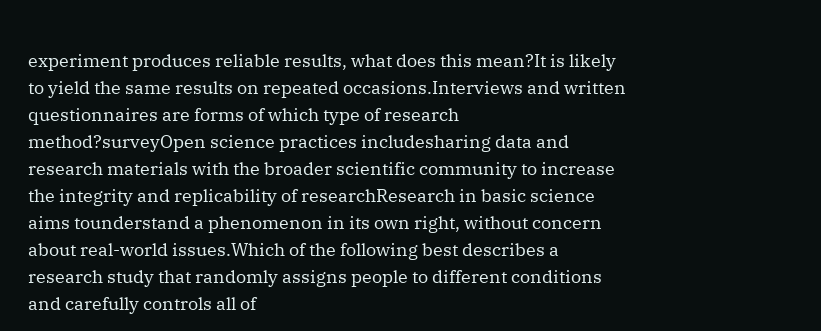experiment produces reliable results, what does this mean?It is likely to yield the same results on repeated occasions.Interviews and written questionnaires are forms of which type of research method?surveyOpen science practices includesharing data and research materials with the broader scientific community to increase the integrity and replicability of researchResearch in basic science aims tounderstand a phenomenon in its own right, without concern about real-world issues.Which of the following best describes a research study that randomly assigns people to different conditions and carefully controls all of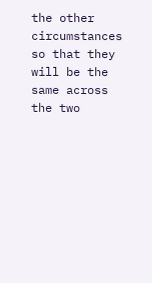the other circumstances so that they will be the same across the two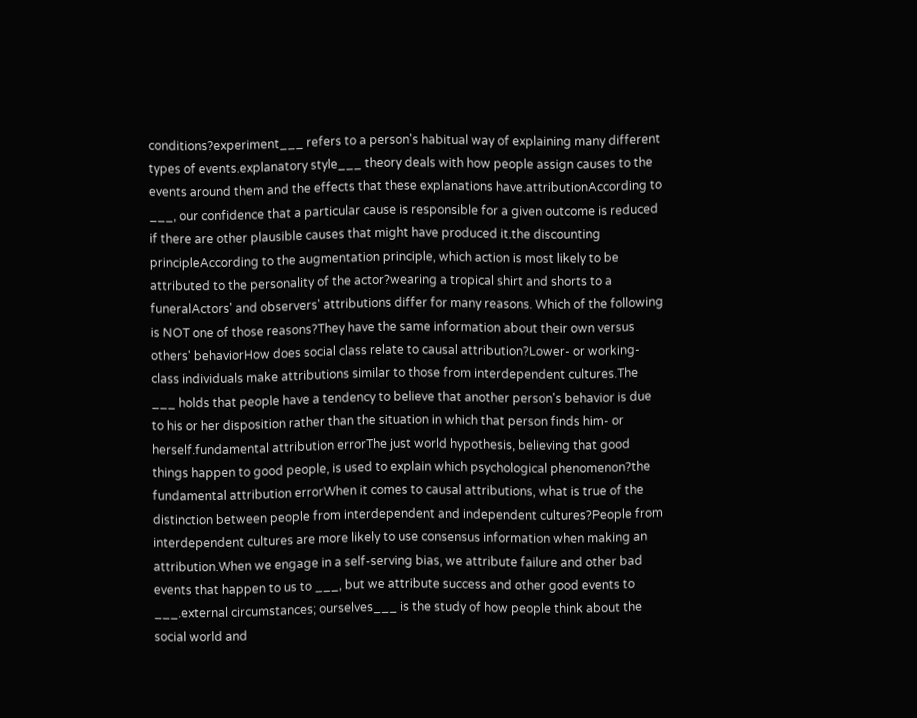conditions?experiment___ refers to a person's habitual way of explaining many different types of events.explanatory style___ theory deals with how people assign causes to the events around them and the effects that these explanations have.attributionAccording to ___, our confidence that a particular cause is responsible for a given outcome is reduced if there are other plausible causes that might have produced it.the discounting principleAccording to the augmentation principle, which action is most likely to be attributed to the personality of the actor?wearing a tropical shirt and shorts to a funeralActors' and observers' attributions differ for many reasons. Which of the following is NOT one of those reasons?They have the same information about their own versus others' behaviorHow does social class relate to causal attribution?Lower- or working-class individuals make attributions similar to those from interdependent cultures.The ___ holds that people have a tendency to believe that another person's behavior is due to his or her disposition rather than the situation in which that person finds him- or herself.fundamental attribution errorThe just world hypothesis, believing that good things happen to good people, is used to explain which psychological phenomenon?the fundamental attribution errorWhen it comes to causal attributions, what is true of the distinction between people from interdependent and independent cultures?People from interdependent cultures are more likely to use consensus information when making an attribution.When we engage in a self-serving bias, we attribute failure and other bad events that happen to us to ___, but we attribute success and other good events to ___.external circumstances; ourselves___ is the study of how people think about the social world and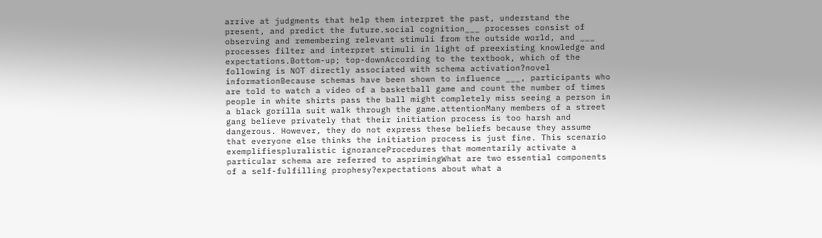arrive at judgments that help them interpret the past, understand the present, and predict the future.social cognition___ processes consist of observing and remembering relevant stimuli from the outside world, and ___ processes filter and interpret stimuli in light of preexisting knowledge and expectations.Bottom-up; top-downAccording to the textbook, which of the following is NOT directly associated with schema activation?novel informationBecause schemas have been shown to influence ___, participants who are told to watch a video of a basketball game and count the number of times people in white shirts pass the ball might completely miss seeing a person in a black gorilla suit walk through the game.attentionMany members of a street gang believe privately that their initiation process is too harsh and dangerous. However, they do not express these beliefs because they assume that everyone else thinks the initiation process is just fine. This scenario exemplifiespluralistic ignoranceProcedures that momentarily activate a particular schema are referred to asprimingWhat are two essential components of a self-fulfilling prophesy?expectations about what a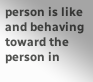person is like and behaving toward the person in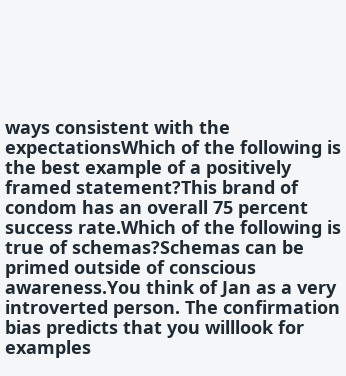ways consistent with the expectationsWhich of the following is the best example of a positively framed statement?This brand of condom has an overall 75 percent success rate.Which of the following is true of schemas?Schemas can be primed outside of conscious awareness.You think of Jan as a very introverted person. The confirmation bias predicts that you willlook for examples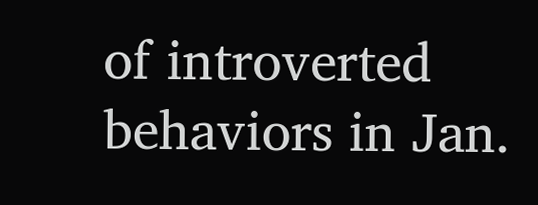of introverted behaviors in Jan.